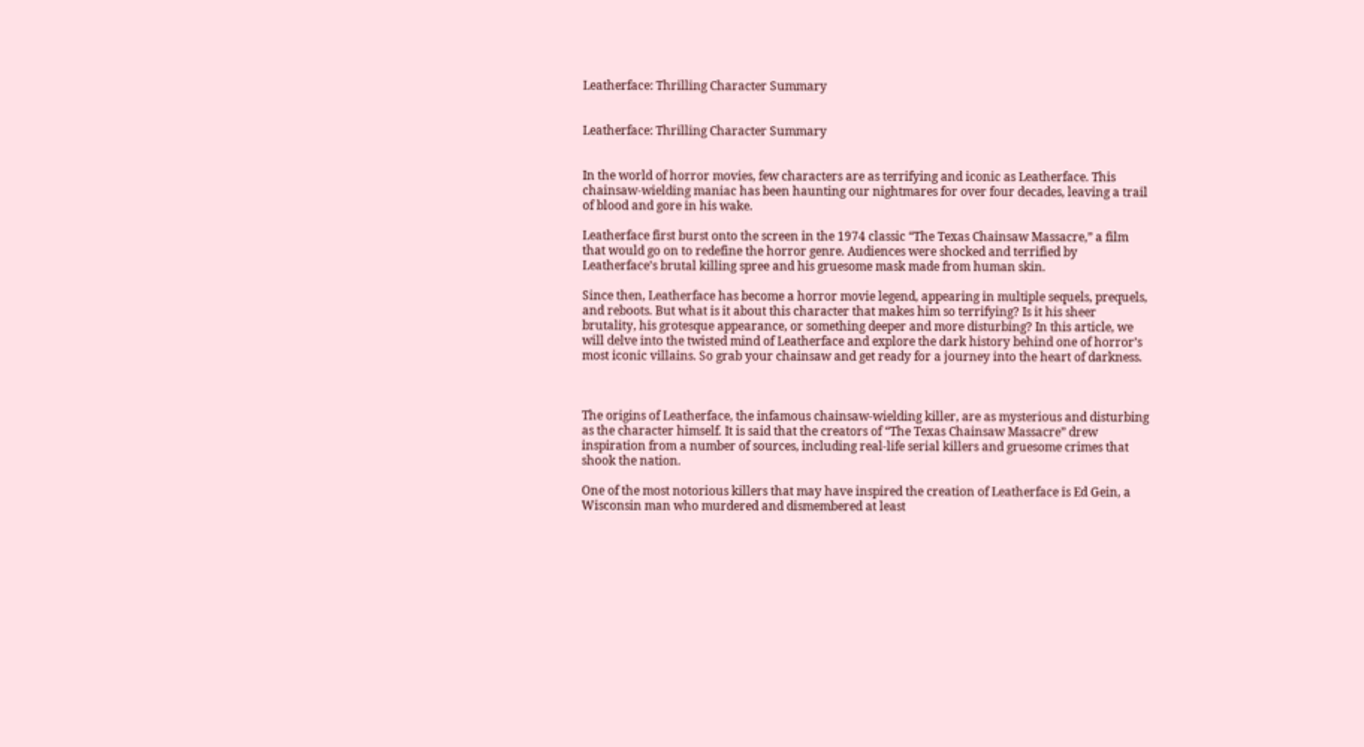Leatherface: Thrilling Character Summary


Leatherface: Thrilling Character Summary


In the world of horror movies, few characters are as terrifying and iconic as Leatherface. This chainsaw-wielding maniac has been haunting our nightmares for over four decades, leaving a trail of blood and gore in his wake.

Leatherface first burst onto the screen in the 1974 classic “The Texas Chainsaw Massacre,” a film that would go on to redefine the horror genre. Audiences were shocked and terrified by Leatherface’s brutal killing spree and his gruesome mask made from human skin.

Since then, Leatherface has become a horror movie legend, appearing in multiple sequels, prequels, and reboots. But what is it about this character that makes him so terrifying? Is it his sheer brutality, his grotesque appearance, or something deeper and more disturbing? In this article, we will delve into the twisted mind of Leatherface and explore the dark history behind one of horror’s most iconic villains. So grab your chainsaw and get ready for a journey into the heart of darkness.



The origins of Leatherface, the infamous chainsaw-wielding killer, are as mysterious and disturbing as the character himself. It is said that the creators of “The Texas Chainsaw Massacre” drew inspiration from a number of sources, including real-life serial killers and gruesome crimes that shook the nation.

One of the most notorious killers that may have inspired the creation of Leatherface is Ed Gein, a Wisconsin man who murdered and dismembered at least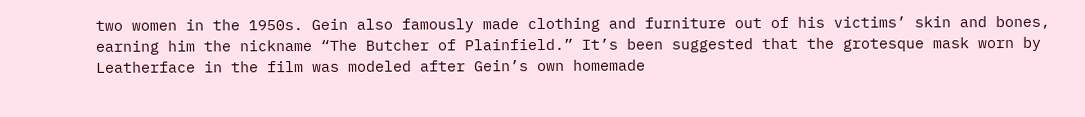two women in the 1950s. Gein also famously made clothing and furniture out of his victims’ skin and bones, earning him the nickname “The Butcher of Plainfield.” It’s been suggested that the grotesque mask worn by Leatherface in the film was modeled after Gein’s own homemade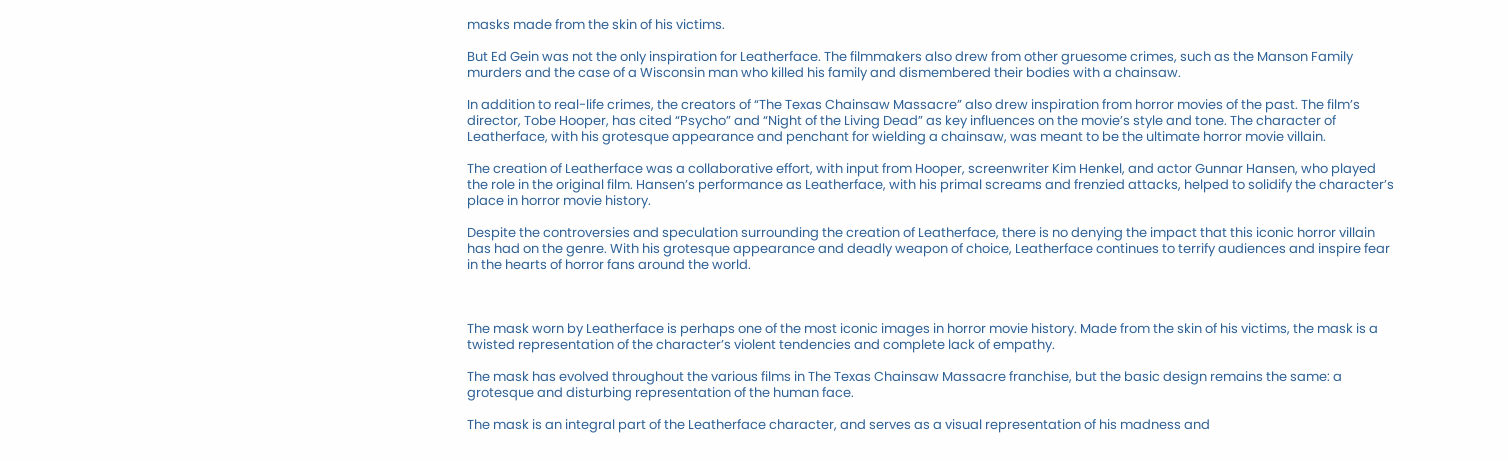masks made from the skin of his victims.

But Ed Gein was not the only inspiration for Leatherface. The filmmakers also drew from other gruesome crimes, such as the Manson Family murders and the case of a Wisconsin man who killed his family and dismembered their bodies with a chainsaw.

In addition to real-life crimes, the creators of “The Texas Chainsaw Massacre” also drew inspiration from horror movies of the past. The film’s director, Tobe Hooper, has cited “Psycho” and “Night of the Living Dead” as key influences on the movie’s style and tone. The character of Leatherface, with his grotesque appearance and penchant for wielding a chainsaw, was meant to be the ultimate horror movie villain.

The creation of Leatherface was a collaborative effort, with input from Hooper, screenwriter Kim Henkel, and actor Gunnar Hansen, who played the role in the original film. Hansen’s performance as Leatherface, with his primal screams and frenzied attacks, helped to solidify the character’s place in horror movie history.

Despite the controversies and speculation surrounding the creation of Leatherface, there is no denying the impact that this iconic horror villain has had on the genre. With his grotesque appearance and deadly weapon of choice, Leatherface continues to terrify audiences and inspire fear in the hearts of horror fans around the world.



The mask worn by Leatherface is perhaps one of the most iconic images in horror movie history. Made from the skin of his victims, the mask is a twisted representation of the character’s violent tendencies and complete lack of empathy.

The mask has evolved throughout the various films in The Texas Chainsaw Massacre franchise, but the basic design remains the same: a grotesque and disturbing representation of the human face.

The mask is an integral part of the Leatherface character, and serves as a visual representation of his madness and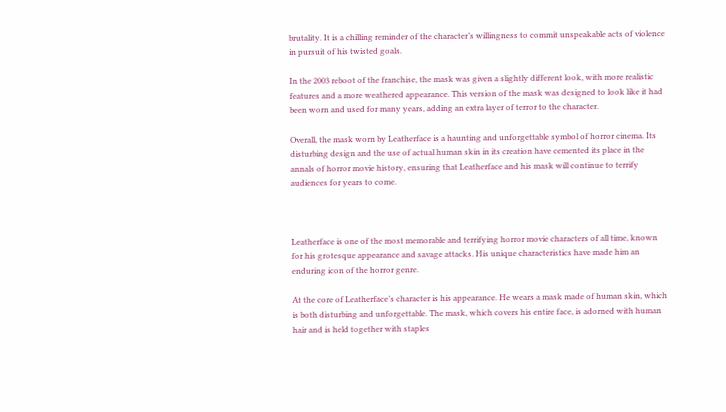brutality. It is a chilling reminder of the character’s willingness to commit unspeakable acts of violence in pursuit of his twisted goals.

In the 2003 reboot of the franchise, the mask was given a slightly different look, with more realistic features and a more weathered appearance. This version of the mask was designed to look like it had been worn and used for many years, adding an extra layer of terror to the character.

Overall, the mask worn by Leatherface is a haunting and unforgettable symbol of horror cinema. Its disturbing design and the use of actual human skin in its creation have cemented its place in the annals of horror movie history, ensuring that Leatherface and his mask will continue to terrify audiences for years to come.



Leatherface is one of the most memorable and terrifying horror movie characters of all time, known for his grotesque appearance and savage attacks. His unique characteristics have made him an enduring icon of the horror genre.

At the core of Leatherface’s character is his appearance. He wears a mask made of human skin, which is both disturbing and unforgettable. The mask, which covers his entire face, is adorned with human hair and is held together with staples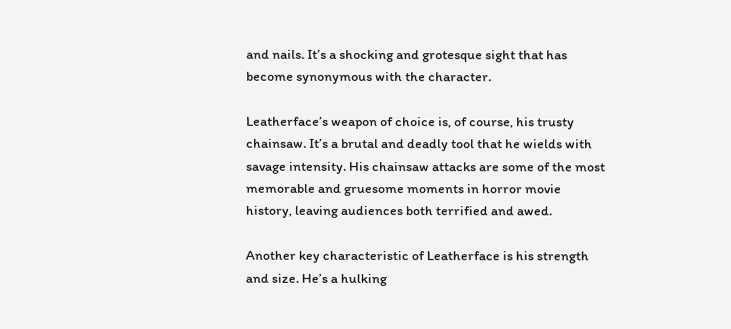and nails. It’s a shocking and grotesque sight that has become synonymous with the character.

Leatherface’s weapon of choice is, of course, his trusty chainsaw. It’s a brutal and deadly tool that he wields with savage intensity. His chainsaw attacks are some of the most memorable and gruesome moments in horror movie history, leaving audiences both terrified and awed.

Another key characteristic of Leatherface is his strength and size. He’s a hulking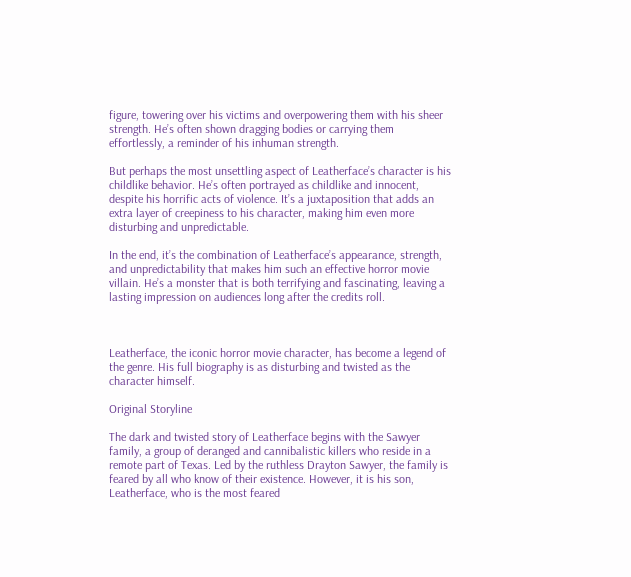figure, towering over his victims and overpowering them with his sheer strength. He’s often shown dragging bodies or carrying them effortlessly, a reminder of his inhuman strength.

But perhaps the most unsettling aspect of Leatherface’s character is his childlike behavior. He’s often portrayed as childlike and innocent, despite his horrific acts of violence. It’s a juxtaposition that adds an extra layer of creepiness to his character, making him even more disturbing and unpredictable.

In the end, it’s the combination of Leatherface’s appearance, strength, and unpredictability that makes him such an effective horror movie villain. He’s a monster that is both terrifying and fascinating, leaving a lasting impression on audiences long after the credits roll.



Leatherface, the iconic horror movie character, has become a legend of the genre. His full biography is as disturbing and twisted as the character himself.

Original Storyline

The dark and twisted story of Leatherface begins with the Sawyer family, a group of deranged and cannibalistic killers who reside in a remote part of Texas. Led by the ruthless Drayton Sawyer, the family is feared by all who know of their existence. However, it is his son, Leatherface, who is the most feared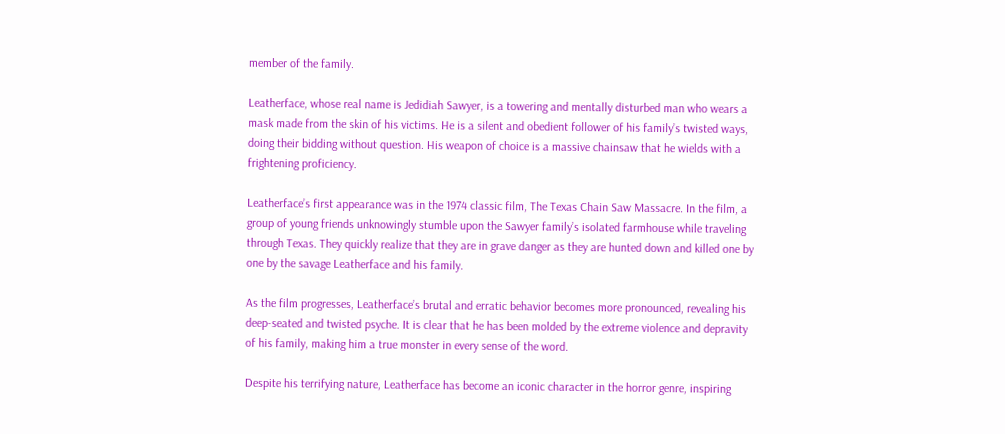member of the family.

Leatherface, whose real name is Jedidiah Sawyer, is a towering and mentally disturbed man who wears a mask made from the skin of his victims. He is a silent and obedient follower of his family’s twisted ways, doing their bidding without question. His weapon of choice is a massive chainsaw that he wields with a frightening proficiency.

Leatherface’s first appearance was in the 1974 classic film, The Texas Chain Saw Massacre. In the film, a group of young friends unknowingly stumble upon the Sawyer family’s isolated farmhouse while traveling through Texas. They quickly realize that they are in grave danger as they are hunted down and killed one by one by the savage Leatherface and his family.

As the film progresses, Leatherface’s brutal and erratic behavior becomes more pronounced, revealing his deep-seated and twisted psyche. It is clear that he has been molded by the extreme violence and depravity of his family, making him a true monster in every sense of the word.

Despite his terrifying nature, Leatherface has become an iconic character in the horror genre, inspiring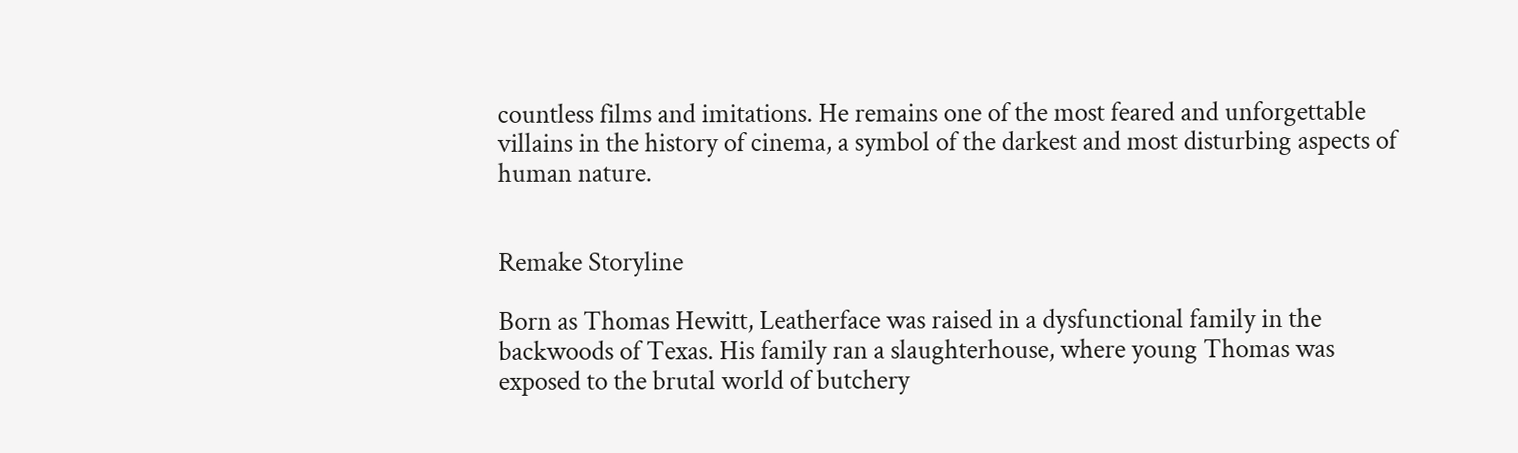countless films and imitations. He remains one of the most feared and unforgettable villains in the history of cinema, a symbol of the darkest and most disturbing aspects of human nature.


Remake Storyline

Born as Thomas Hewitt, Leatherface was raised in a dysfunctional family in the backwoods of Texas. His family ran a slaughterhouse, where young Thomas was exposed to the brutal world of butchery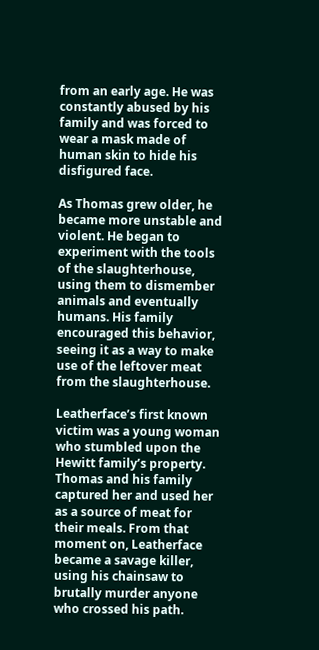from an early age. He was constantly abused by his family and was forced to wear a mask made of human skin to hide his disfigured face.

As Thomas grew older, he became more unstable and violent. He began to experiment with the tools of the slaughterhouse, using them to dismember animals and eventually humans. His family encouraged this behavior, seeing it as a way to make use of the leftover meat from the slaughterhouse.

Leatherface’s first known victim was a young woman who stumbled upon the Hewitt family’s property. Thomas and his family captured her and used her as a source of meat for their meals. From that moment on, Leatherface became a savage killer, using his chainsaw to brutally murder anyone who crossed his path.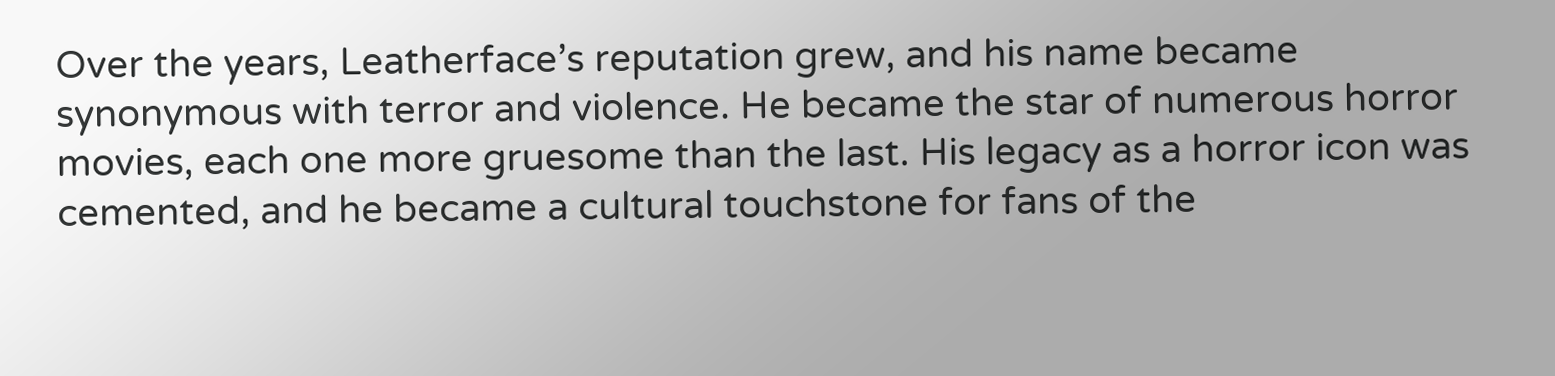Over the years, Leatherface’s reputation grew, and his name became synonymous with terror and violence. He became the star of numerous horror movies, each one more gruesome than the last. His legacy as a horror icon was cemented, and he became a cultural touchstone for fans of the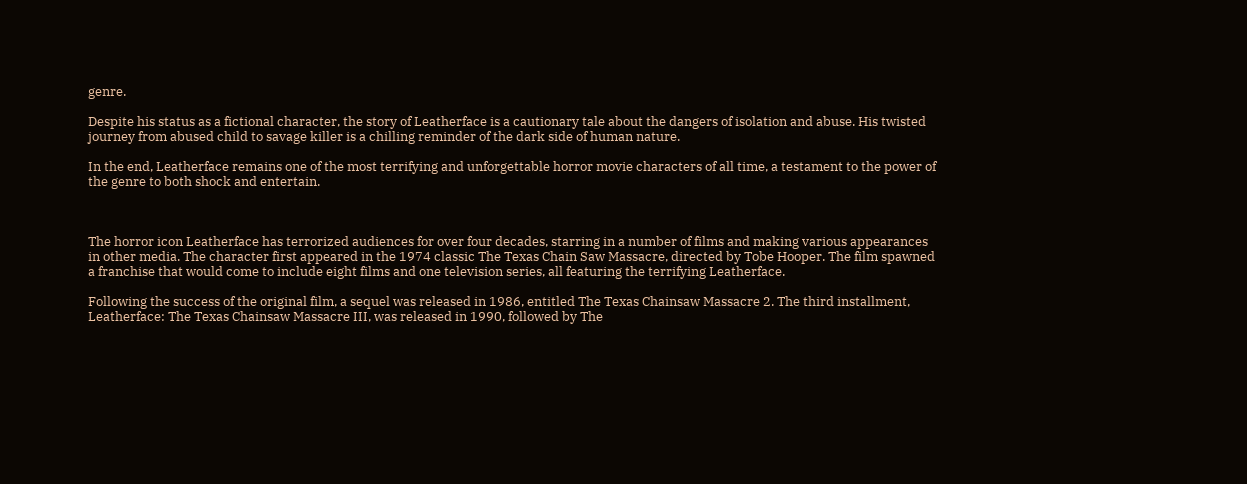genre.

Despite his status as a fictional character, the story of Leatherface is a cautionary tale about the dangers of isolation and abuse. His twisted journey from abused child to savage killer is a chilling reminder of the dark side of human nature.

In the end, Leatherface remains one of the most terrifying and unforgettable horror movie characters of all time, a testament to the power of the genre to both shock and entertain.



The horror icon Leatherface has terrorized audiences for over four decades, starring in a number of films and making various appearances in other media. The character first appeared in the 1974 classic The Texas Chain Saw Massacre, directed by Tobe Hooper. The film spawned a franchise that would come to include eight films and one television series, all featuring the terrifying Leatherface.

Following the success of the original film, a sequel was released in 1986, entitled The Texas Chainsaw Massacre 2. The third installment, Leatherface: The Texas Chainsaw Massacre III, was released in 1990, followed by The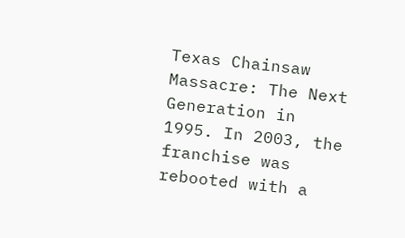Texas Chainsaw Massacre: The Next Generation in 1995. In 2003, the franchise was rebooted with a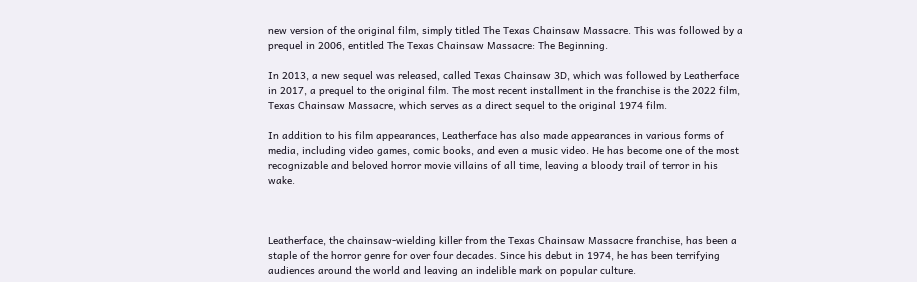new version of the original film, simply titled The Texas Chainsaw Massacre. This was followed by a prequel in 2006, entitled The Texas Chainsaw Massacre: The Beginning.

In 2013, a new sequel was released, called Texas Chainsaw 3D, which was followed by Leatherface in 2017, a prequel to the original film. The most recent installment in the franchise is the 2022 film, Texas Chainsaw Massacre, which serves as a direct sequel to the original 1974 film.

In addition to his film appearances, Leatherface has also made appearances in various forms of media, including video games, comic books, and even a music video. He has become one of the most recognizable and beloved horror movie villains of all time, leaving a bloody trail of terror in his wake.



Leatherface, the chainsaw-wielding killer from the Texas Chainsaw Massacre franchise, has been a staple of the horror genre for over four decades. Since his debut in 1974, he has been terrifying audiences around the world and leaving an indelible mark on popular culture.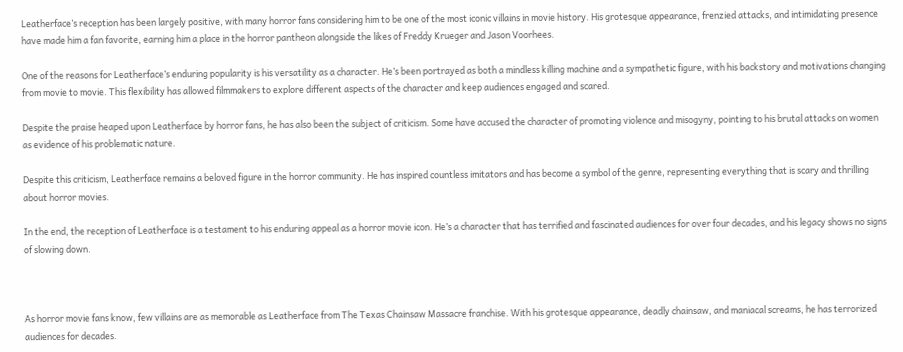Leatherface’s reception has been largely positive, with many horror fans considering him to be one of the most iconic villains in movie history. His grotesque appearance, frenzied attacks, and intimidating presence have made him a fan favorite, earning him a place in the horror pantheon alongside the likes of Freddy Krueger and Jason Voorhees.

One of the reasons for Leatherface’s enduring popularity is his versatility as a character. He’s been portrayed as both a mindless killing machine and a sympathetic figure, with his backstory and motivations changing from movie to movie. This flexibility has allowed filmmakers to explore different aspects of the character and keep audiences engaged and scared.

Despite the praise heaped upon Leatherface by horror fans, he has also been the subject of criticism. Some have accused the character of promoting violence and misogyny, pointing to his brutal attacks on women as evidence of his problematic nature.

Despite this criticism, Leatherface remains a beloved figure in the horror community. He has inspired countless imitators and has become a symbol of the genre, representing everything that is scary and thrilling about horror movies.

In the end, the reception of Leatherface is a testament to his enduring appeal as a horror movie icon. He’s a character that has terrified and fascinated audiences for over four decades, and his legacy shows no signs of slowing down.



As horror movie fans know, few villains are as memorable as Leatherface from The Texas Chainsaw Massacre franchise. With his grotesque appearance, deadly chainsaw, and maniacal screams, he has terrorized audiences for decades.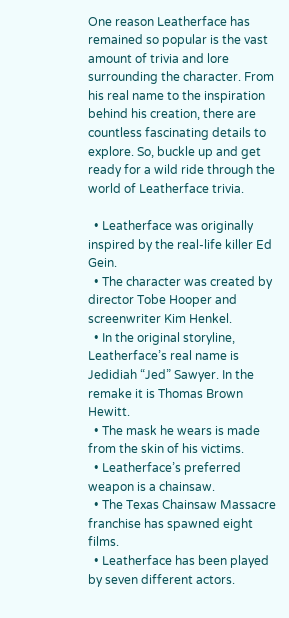One reason Leatherface has remained so popular is the vast amount of trivia and lore surrounding the character. From his real name to the inspiration behind his creation, there are countless fascinating details to explore. So, buckle up and get ready for a wild ride through the world of Leatherface trivia.

  • Leatherface was originally inspired by the real-life killer Ed Gein.
  • The character was created by director Tobe Hooper and screenwriter Kim Henkel.
  • In the original storyline, Leatherface’s real name is Jedidiah “Jed” Sawyer. In the remake it is Thomas Brown Hewitt.
  • The mask he wears is made from the skin of his victims.
  • Leatherface’s preferred weapon is a chainsaw.
  • The Texas Chainsaw Massacre franchise has spawned eight films.
  • Leatherface has been played by seven different actors.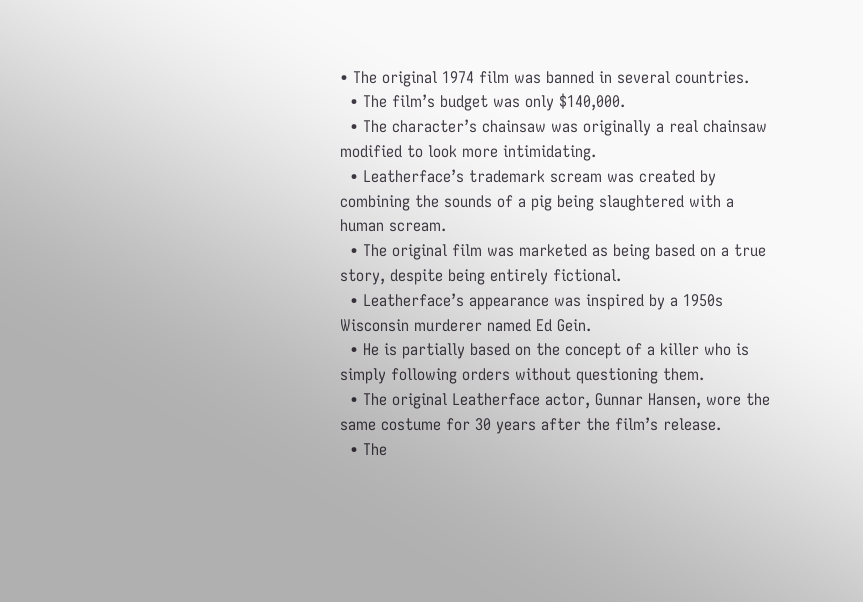• The original 1974 film was banned in several countries.
  • The film’s budget was only $140,000.
  • The character’s chainsaw was originally a real chainsaw modified to look more intimidating.
  • Leatherface’s trademark scream was created by combining the sounds of a pig being slaughtered with a human scream.
  • The original film was marketed as being based on a true story, despite being entirely fictional.
  • Leatherface’s appearance was inspired by a 1950s Wisconsin murderer named Ed Gein.
  • He is partially based on the concept of a killer who is simply following orders without questioning them.
  • The original Leatherface actor, Gunnar Hansen, wore the same costume for 30 years after the film’s release.
  • The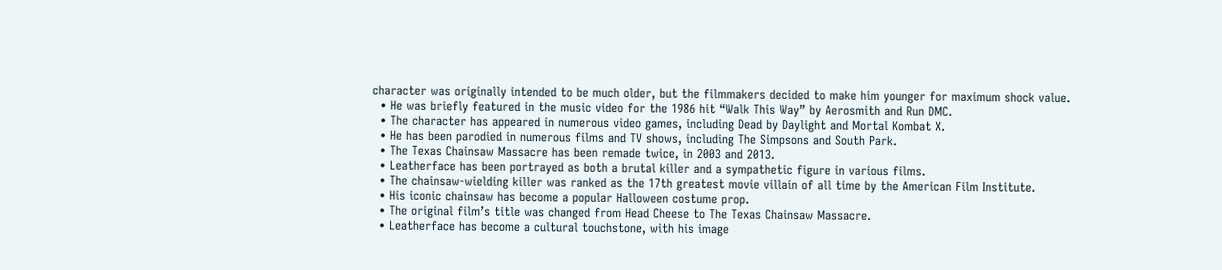character was originally intended to be much older, but the filmmakers decided to make him younger for maximum shock value.
  • He was briefly featured in the music video for the 1986 hit “Walk This Way” by Aerosmith and Run DMC.
  • The character has appeared in numerous video games, including Dead by Daylight and Mortal Kombat X.
  • He has been parodied in numerous films and TV shows, including The Simpsons and South Park.
  • The Texas Chainsaw Massacre has been remade twice, in 2003 and 2013.
  • Leatherface has been portrayed as both a brutal killer and a sympathetic figure in various films.
  • The chainsaw-wielding killer was ranked as the 17th greatest movie villain of all time by the American Film Institute.
  • His iconic chainsaw has become a popular Halloween costume prop.
  • The original film’s title was changed from Head Cheese to The Texas Chainsaw Massacre.
  • Leatherface has become a cultural touchstone, with his image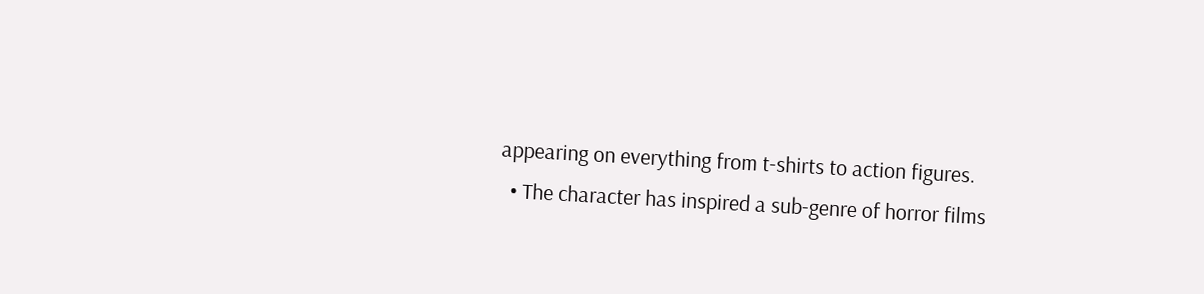appearing on everything from t-shirts to action figures.
  • The character has inspired a sub-genre of horror films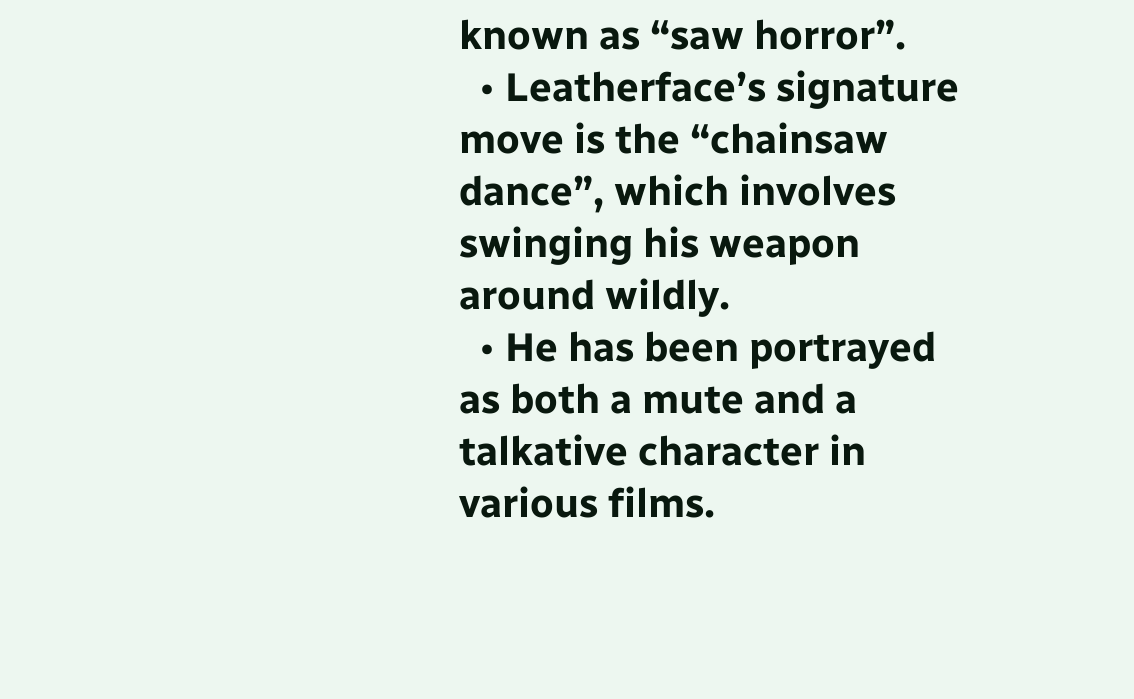known as “saw horror”.
  • Leatherface’s signature move is the “chainsaw dance”, which involves swinging his weapon around wildly.
  • He has been portrayed as both a mute and a talkative character in various films.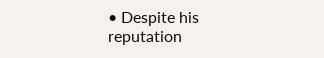• Despite his reputation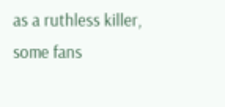as a ruthless killer, some fans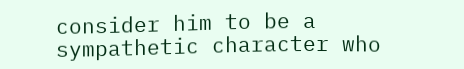consider him to be a sympathetic character who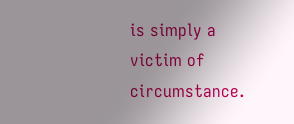is simply a victim of circumstance.